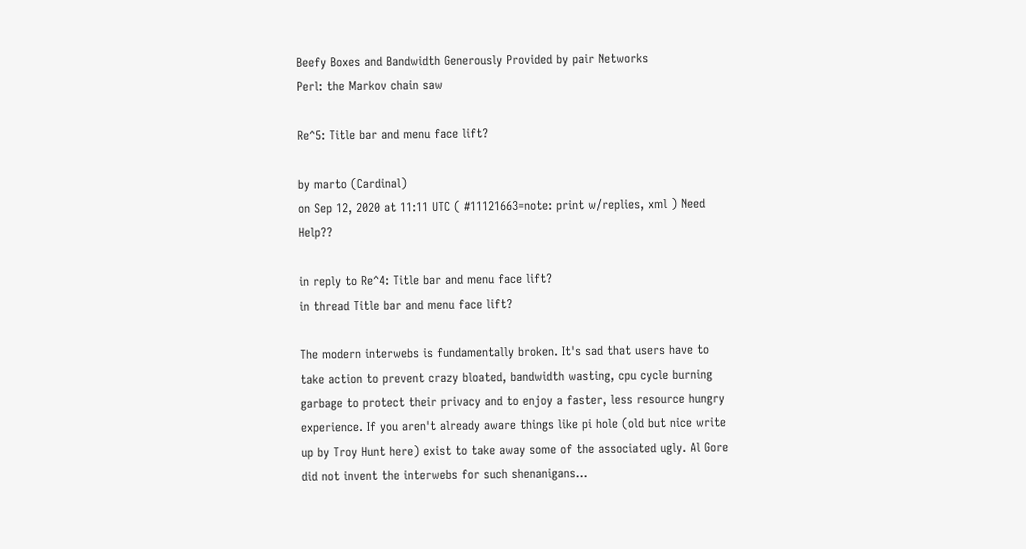Beefy Boxes and Bandwidth Generously Provided by pair Networks
Perl: the Markov chain saw

Re^5: Title bar and menu face lift?

by marto (Cardinal)
on Sep 12, 2020 at 11:11 UTC ( #11121663=note: print w/replies, xml ) Need Help??

in reply to Re^4: Title bar and menu face lift?
in thread Title bar and menu face lift?

The modern interwebs is fundamentally broken. It's sad that users have to take action to prevent crazy bloated, bandwidth wasting, cpu cycle burning garbage to protect their privacy and to enjoy a faster, less resource hungry experience. If you aren't already aware things like pi hole (old but nice write up by Troy Hunt here) exist to take away some of the associated ugly. Al Gore did not invent the interwebs for such shenanigans...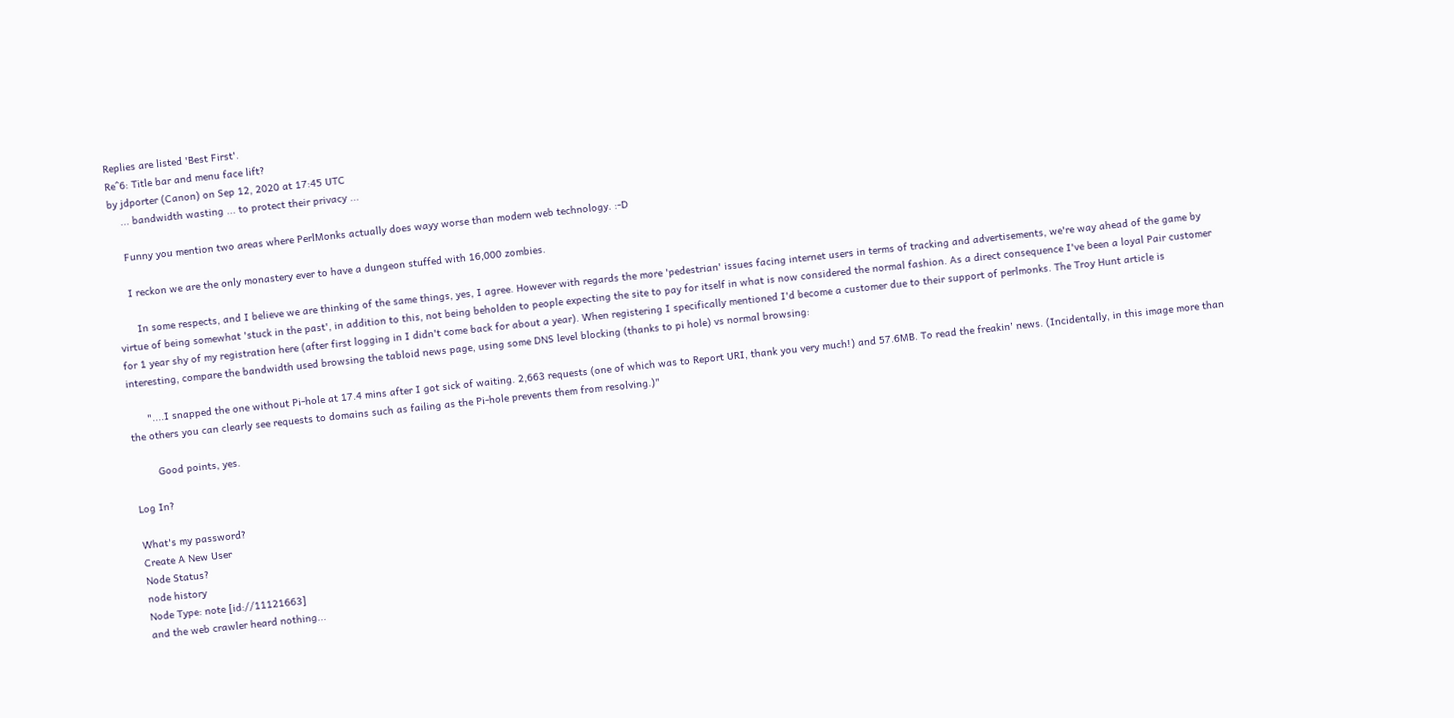Replies are listed 'Best First'.
Re^6: Title bar and menu face lift?
by jdporter (Canon) on Sep 12, 2020 at 17:45 UTC
    ... bandwidth wasting ... to protect their privacy ...

    Funny you mention two areas where PerlMonks actually does wayy worse than modern web technology. :-D

    I reckon we are the only monastery ever to have a dungeon stuffed with 16,000 zombies.

      In some respects, and I believe we are thinking of the same things, yes, I agree. However with regards the more 'pedestrian' issues facing internet users in terms of tracking and advertisements, we're way ahead of the game by virtue of being somewhat 'stuck in the past', in addition to this, not being beholden to people expecting the site to pay for itself in what is now considered the normal fashion. As a direct consequence I've been a loyal Pair customer for 1 year shy of my registration here (after first logging in I didn't come back for about a year). When registering I specifically mentioned I'd become a customer due to their support of perlmonks. The Troy Hunt article is interesting, compare the bandwidth used browsing the tabloid news page, using some DNS level blocking (thanks to pi hole) vs normal browsing:

      "....I snapped the one without Pi-hole at 17.4 mins after I got sick of waiting. 2,663 requests (one of which was to Report URI, thank you very much!) and 57.6MB. To read the freakin' news. (Incidentally, in this image more than the others you can clearly see requests to domains such as failing as the Pi-hole prevents them from resolving.)"

        Good points, yes.

Log In?

What's my password?
Create A New User
Node Status?
node history
Node Type: note [id://11121663]
and the web crawler heard nothing...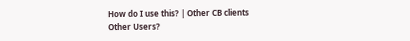How do I use this? | Other CB clients
Other Users?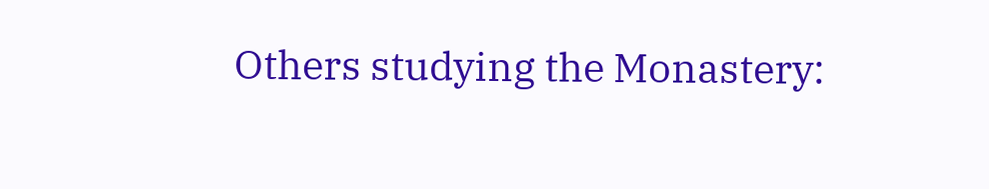Others studying the Monastery: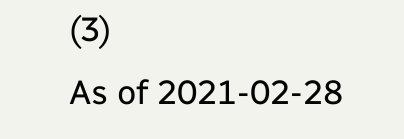(3)
As of 2021-02-28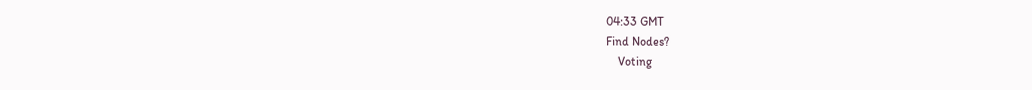04:33 GMT
Find Nodes?
    Voting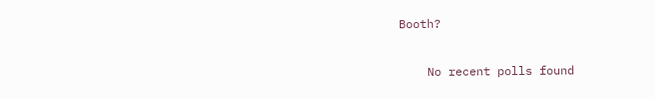Booth?

    No recent polls found